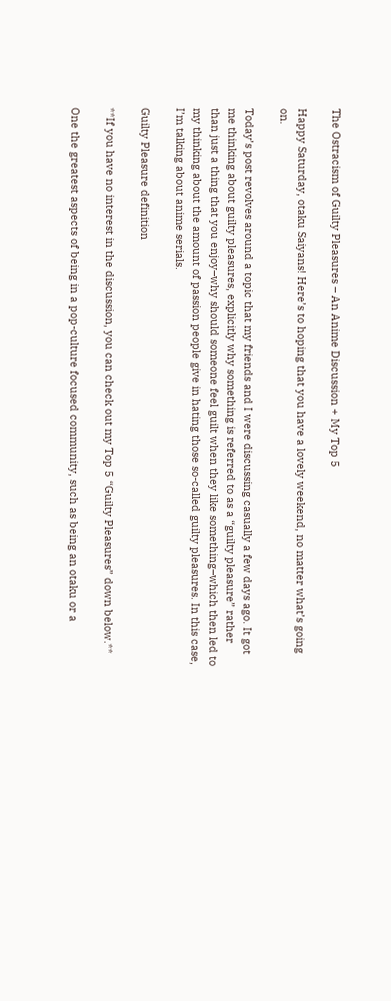The Ostracism of Guilty Pleasures – An Anime Discussion + My Top 5

Happy Saturday, otaku Saiyans! Here’s to hoping that you have a lovely weekend, no matter what’s going on.

Today’s post revolves around a topic that my friends and I were discussing casually a few days ago. It got me thinking about guilty pleasures, explicitly why something is referred to as a “guilty pleasure” rather than just a thing that you enjoy–why should someone feel guilt when they like something–which then led to my thinking about the amount of passion people give in hating those so-called guilty pleasures. In this case, I’m talking about anime serials.

Guilty Pleasure definition

**If you have no interest in the discussion, you can check out my Top 5 “Guilty Pleasures” down below.**

One the greatest aspects of being in a pop-culture focused community, such as being an otaku or a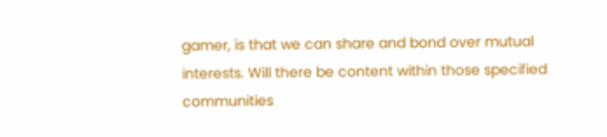gamer, is that we can share and bond over mutual interests. Will there be content within those specified communities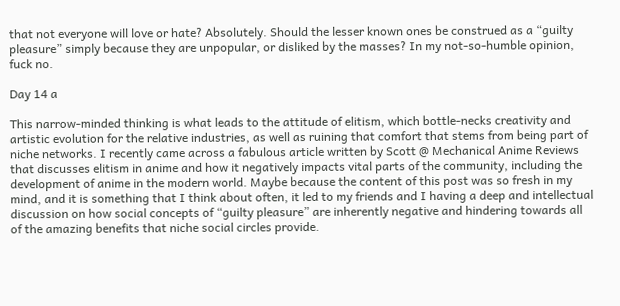that not everyone will love or hate? Absolutely. Should the lesser known ones be construed as a “guilty pleasure” simply because they are unpopular, or disliked by the masses? In my not-so-humble opinion, fuck no.

Day 14 a

This narrow-minded thinking is what leads to the attitude of elitism, which bottle-necks creativity and artistic evolution for the relative industries, as well as ruining that comfort that stems from being part of niche networks. I recently came across a fabulous article written by Scott @ Mechanical Anime Reviews that discusses elitism in anime and how it negatively impacts vital parts of the community, including the development of anime in the modern world. Maybe because the content of this post was so fresh in my mind, and it is something that I think about often, it led to my friends and I having a deep and intellectual discussion on how social concepts of “guilty pleasure” are inherently negative and hindering towards all of the amazing benefits that niche social circles provide.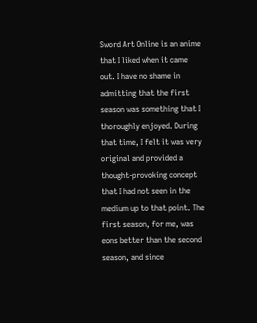Sword Art Online is an anime that I liked when it came out. I have no shame in admitting that the first season was something that I thoroughly enjoyed. During that time, I felt it was very original and provided a thought-provoking concept that I had not seen in the medium up to that point. The first season, for me, was eons better than the second season, and since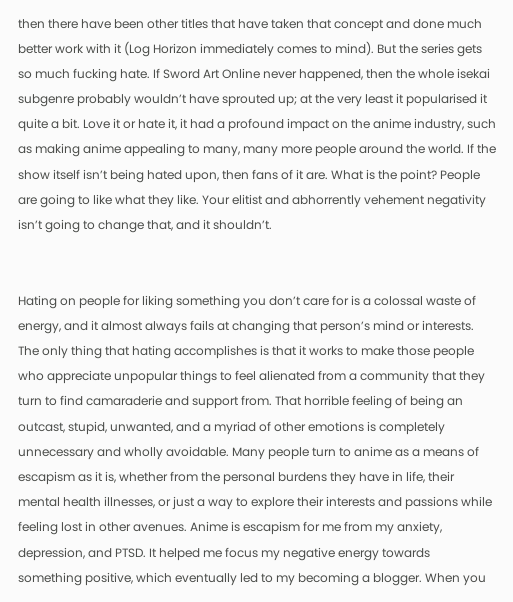then there have been other titles that have taken that concept and done much better work with it (Log Horizon immediately comes to mind). But the series gets so much fucking hate. If Sword Art Online never happened, then the whole isekai subgenre probably wouldn’t have sprouted up; at the very least it popularised it quite a bit. Love it or hate it, it had a profound impact on the anime industry, such as making anime appealing to many, many more people around the world. If the show itself isn’t being hated upon, then fans of it are. What is the point? People are going to like what they like. Your elitist and abhorrently vehement negativity isn’t going to change that, and it shouldn’t.


Hating on people for liking something you don’t care for is a colossal waste of energy, and it almost always fails at changing that person’s mind or interests. The only thing that hating accomplishes is that it works to make those people who appreciate unpopular things to feel alienated from a community that they turn to find camaraderie and support from. That horrible feeling of being an outcast, stupid, unwanted, and a myriad of other emotions is completely unnecessary and wholly avoidable. Many people turn to anime as a means of escapism as it is, whether from the personal burdens they have in life, their mental health illnesses, or just a way to explore their interests and passions while feeling lost in other avenues. Anime is escapism for me from my anxiety, depression, and PTSD. It helped me focus my negative energy towards something positive, which eventually led to my becoming a blogger. When you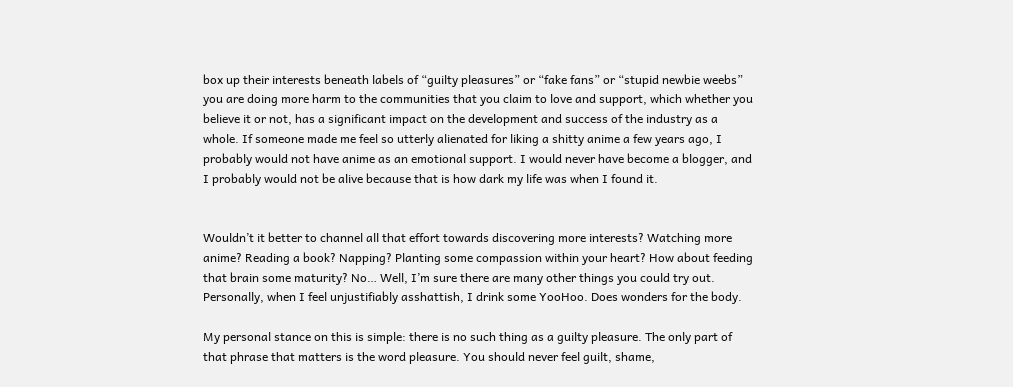box up their interests beneath labels of “guilty pleasures” or “fake fans” or “stupid newbie weebs” you are doing more harm to the communities that you claim to love and support, which whether you believe it or not, has a significant impact on the development and success of the industry as a whole. If someone made me feel so utterly alienated for liking a shitty anime a few years ago, I probably would not have anime as an emotional support. I would never have become a blogger, and I probably would not be alive because that is how dark my life was when I found it.


Wouldn’t it better to channel all that effort towards discovering more interests? Watching more anime? Reading a book? Napping? Planting some compassion within your heart? How about feeding that brain some maturity? No… Well, I’m sure there are many other things you could try out. Personally, when I feel unjustifiably asshattish, I drink some YooHoo. Does wonders for the body.

My personal stance on this is simple: there is no such thing as a guilty pleasure. The only part of that phrase that matters is the word pleasure. You should never feel guilt, shame,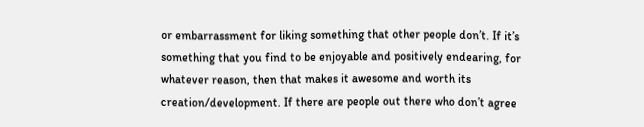or embarrassment for liking something that other people don’t. If it’s something that you find to be enjoyable and positively endearing, for whatever reason, then that makes it awesome and worth its creation/development. If there are people out there who don’t agree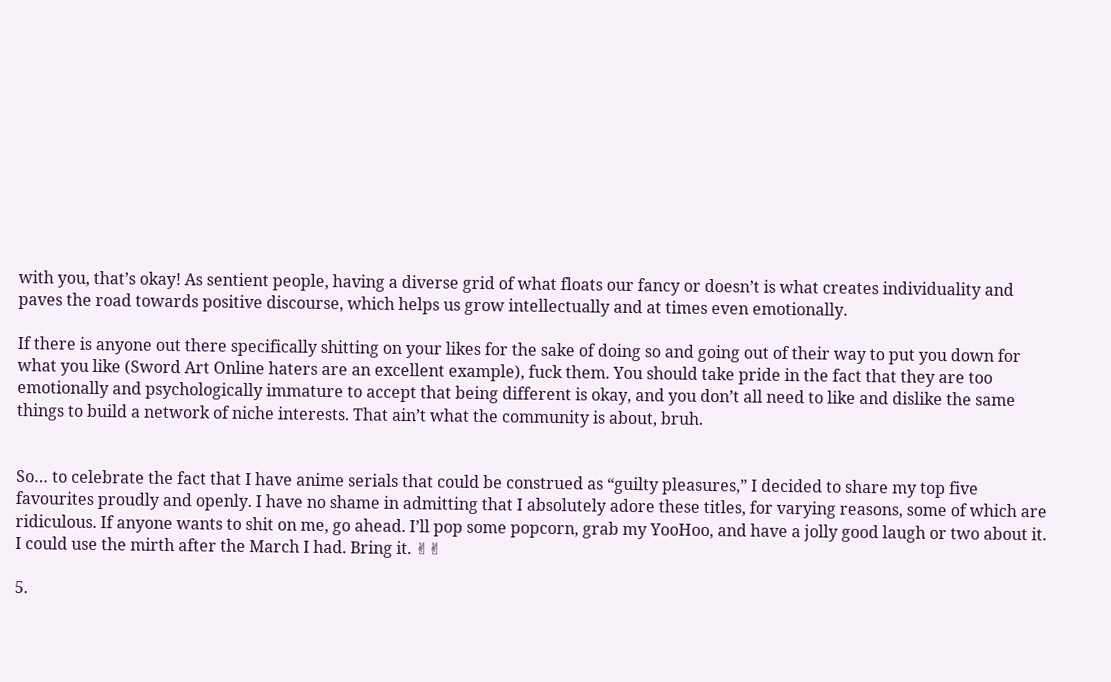with you, that’s okay! As sentient people, having a diverse grid of what floats our fancy or doesn’t is what creates individuality and paves the road towards positive discourse, which helps us grow intellectually and at times even emotionally.

If there is anyone out there specifically shitting on your likes for the sake of doing so and going out of their way to put you down for what you like (Sword Art Online haters are an excellent example), fuck them. You should take pride in the fact that they are too emotionally and psychologically immature to accept that being different is okay, and you don’t all need to like and dislike the same things to build a network of niche interests. That ain’t what the community is about, bruh.


So… to celebrate the fact that I have anime serials that could be construed as “guilty pleasures,” I decided to share my top five favourites proudly and openly. I have no shame in admitting that I absolutely adore these titles, for varying reasons, some of which are ridiculous. If anyone wants to shit on me, go ahead. I’ll pop some popcorn, grab my YooHoo, and have a jolly good laugh or two about it. I could use the mirth after the March I had. Bring it. ✌✌

5.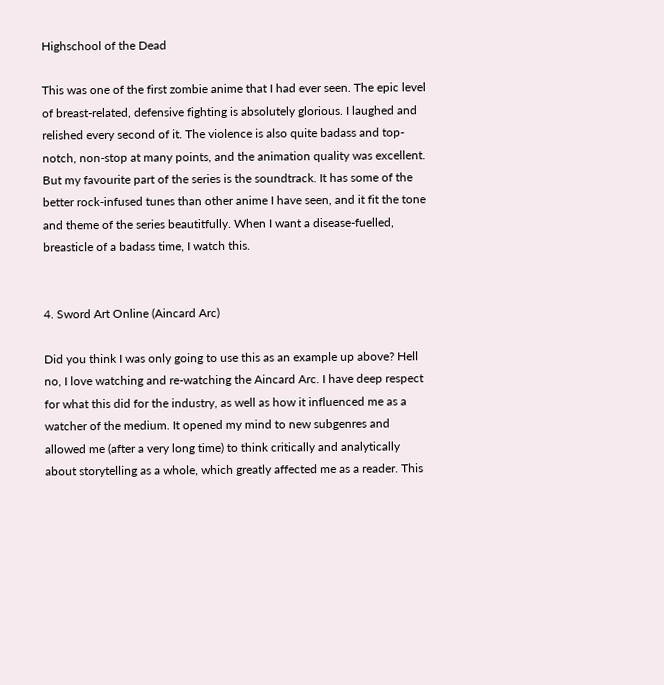Highschool of the Dead

This was one of the first zombie anime that I had ever seen. The epic level of breast-related, defensive fighting is absolutely glorious. I laughed and relished every second of it. The violence is also quite badass and top-notch, non-stop at many points, and the animation quality was excellent. But my favourite part of the series is the soundtrack. It has some of the better rock-infused tunes than other anime I have seen, and it fit the tone and theme of the series beautitfully. When I want a disease-fuelled, breasticle of a badass time, I watch this.


4. Sword Art Online (Aincard Arc)

Did you think I was only going to use this as an example up above? Hell no, I love watching and re-watching the Aincard Arc. I have deep respect for what this did for the industry, as well as how it influenced me as a watcher of the medium. It opened my mind to new subgenres and allowed me (after a very long time) to think critically and analytically about storytelling as a whole, which greatly affected me as a reader. This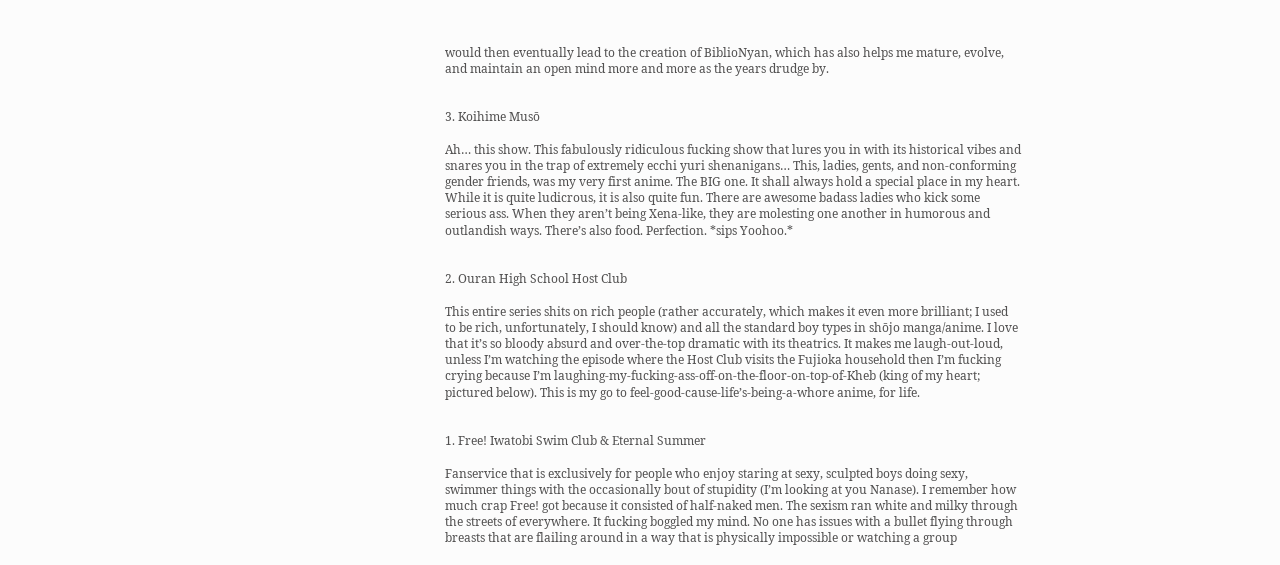would then eventually lead to the creation of BiblioNyan, which has also helps me mature, evolve, and maintain an open mind more and more as the years drudge by.


3. Koihime Musō

Ah… this show. This fabulously ridiculous fucking show that lures you in with its historical vibes and snares you in the trap of extremely ecchi yuri shenanigans… This, ladies, gents, and non-conforming gender friends, was my very first anime. The BIG one. It shall always hold a special place in my heart. While it is quite ludicrous, it is also quite fun. There are awesome badass ladies who kick some serious ass. When they aren’t being Xena-like, they are molesting one another in humorous and outlandish ways. There’s also food. Perfection. *sips Yoohoo.*


2. Ouran High School Host Club

This entire series shits on rich people (rather accurately, which makes it even more brilliant; I used to be rich, unfortunately, I should know) and all the standard boy types in shōjo manga/anime. I love that it’s so bloody absurd and over-the-top dramatic with its theatrics. It makes me laugh-out-loud, unless I’m watching the episode where the Host Club visits the Fujioka household then I’m fucking crying because I’m laughing-my-fucking-ass-off-on-the-floor-on-top-of-Kheb (king of my heart; pictured below). This is my go to feel-good-cause-life’s-being-a-whore anime, for life.


1. Free! Iwatobi Swim Club & Eternal Summer

Fanservice that is exclusively for people who enjoy staring at sexy, sculpted boys doing sexy, swimmer things with the occasionally bout of stupidity (I’m looking at you Nanase). I remember how much crap Free! got because it consisted of half-naked men. The sexism ran white and milky through the streets of everywhere. It fucking boggled my mind. No one has issues with a bullet flying through breasts that are flailing around in a way that is physically impossible or watching a group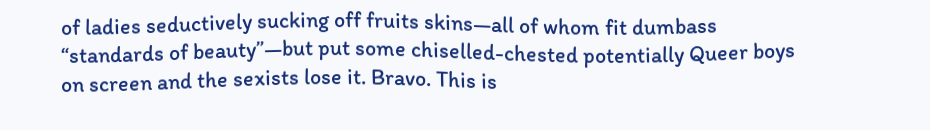of ladies seductively sucking off fruits skins—all of whom fit dumbass “standards of beauty”—but put some chiselled-chested potentially Queer boys on screen and the sexists lose it. Bravo. This is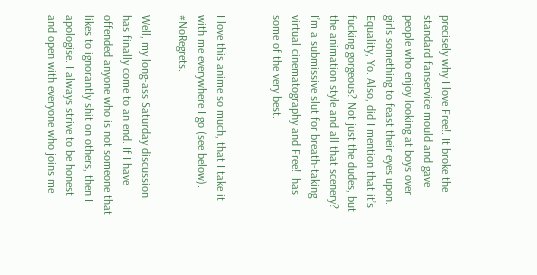precisely why I love Free!. It broke the standard fanservice mould and gave people who enjoy looking at boys over girls something to feast their eyes upon. Equality, Yo. Also, did I mention that it’s fucking gorgeous? Not just the dudes, but the animation style and all that scenery? I’m a submissive slut for breath-taking virtual cinematography and Free!  has some of the very best.


I love this anime so much, that I take it with me everywhere I go (see below). #NoRegrets.

Well, my long-ass Saturday discussion has finally come to an end. If I have offended anyone who is not someone that likes to ignorantly shit on others, then I apologise. I always strive to be honest and open with everyone who joins me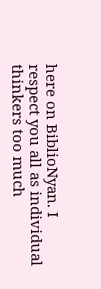here on BiblioNyan. I respect you all as individual thinkers too much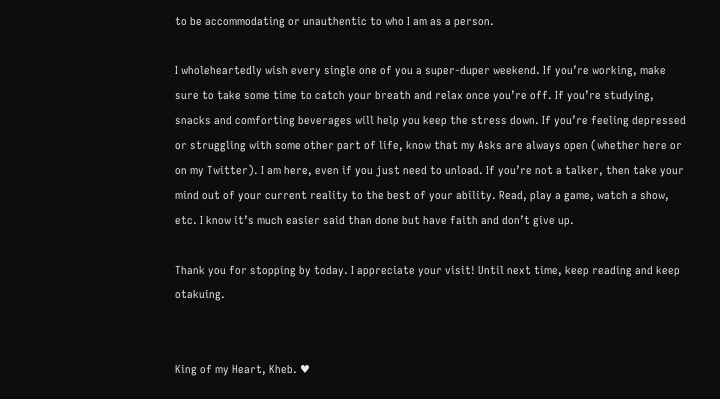to be accommodating or unauthentic to who I am as a person.

I wholeheartedly wish every single one of you a super-duper weekend. If you’re working, make sure to take some time to catch your breath and relax once you’re off. If you’re studying, snacks and comforting beverages will help you keep the stress down. If you’re feeling depressed or struggling with some other part of life, know that my Asks are always open (whether here or on my Twitter). I am here, even if you just need to unload. If you’re not a talker, then take your mind out of your current reality to the best of your ability. Read, play a game, watch a show, etc. I know it’s much easier said than done but have faith and don’t give up.

Thank you for stopping by today. I appreciate your visit! Until next time, keep reading and keep otakuing.


King of my Heart, Kheb. ♥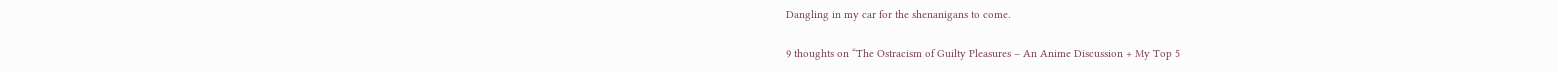Dangling in my car for the shenanigans to come.

9 thoughts on “The Ostracism of Guilty Pleasures – An Anime Discussion + My Top 5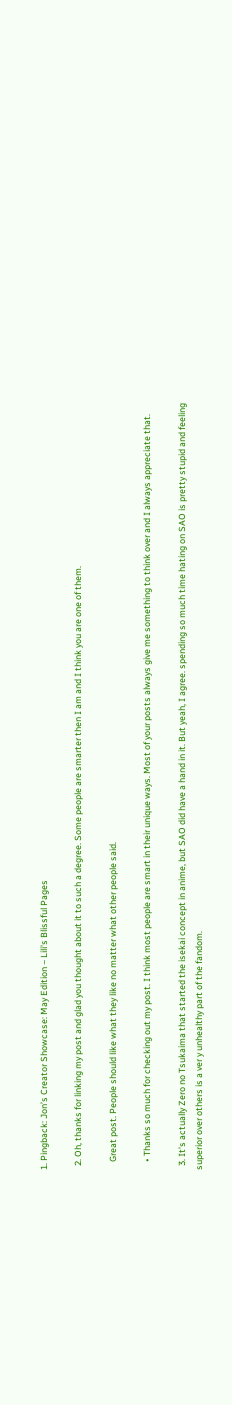1. Pingback: Jon’s Creator Showcase: May Edition – Lili's Blissful Pages

  2. Oh, thanks for linking my post and glad you thought about it to such a degree. Some people are smarter then I am and I think you are one of them.

    Great post. People should like what they like no matter what other people said.

    • Thanks so much for checking out my post. I think most people are smart in their unique ways. Most of your posts always give me something to think over and I always appreciate that.

  3. It’s actually Zero no Tsukaima that started the isekai concept in anime, but SAO did have a hand in it. But yeah, I agree. spending so much time hating on SAO is pretty stupid and feeling superior over others is a ver y unhealthy part of the fandom.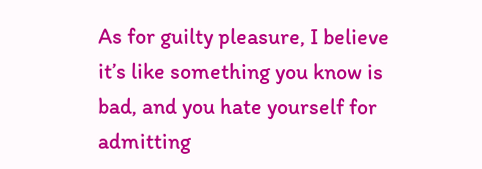As for guilty pleasure, I believe it’s like something you know is bad, and you hate yourself for admitting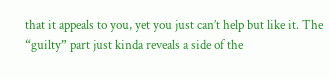that it appeals to you, yet you just can’t help but like it. The “guilty” part just kinda reveals a side of the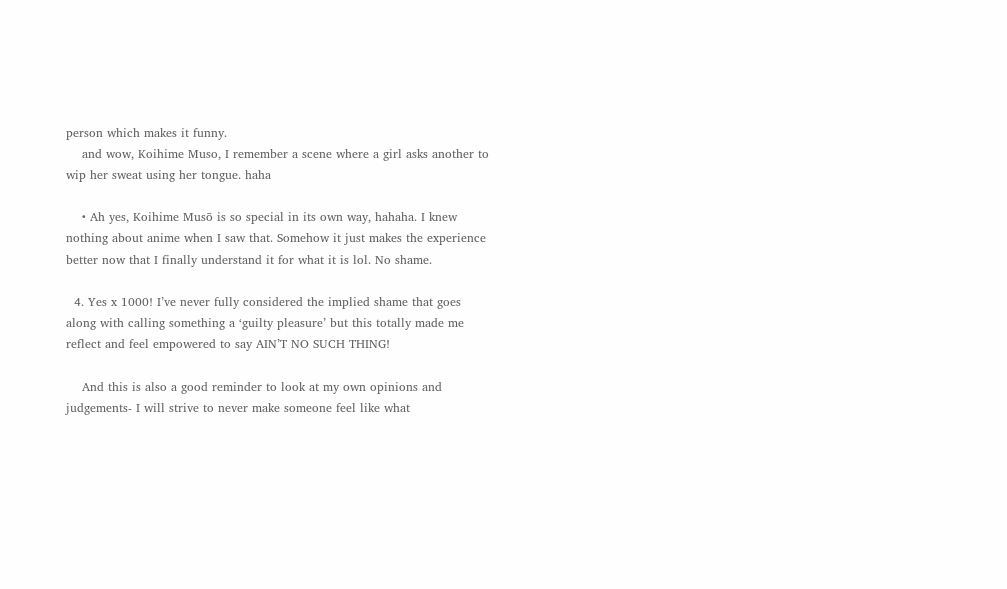person which makes it funny.
    and wow, Koihime Muso, I remember a scene where a girl asks another to wip her sweat using her tongue. haha

    • Ah yes, Koihime Musō is so special in its own way, hahaha. I knew nothing about anime when I saw that. Somehow it just makes the experience better now that I finally understand it for what it is lol. No shame.

  4. Yes x 1000! I’ve never fully considered the implied shame that goes along with calling something a ‘guilty pleasure’ but this totally made me reflect and feel empowered to say AIN’T NO SUCH THING!

    And this is also a good reminder to look at my own opinions and judgements- I will strive to never make someone feel like what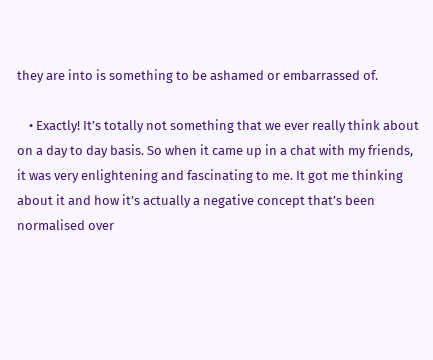they are into is something to be ashamed or embarrassed of.

    • Exactly! It’s totally not something that we ever really think about on a day to day basis. So when it came up in a chat with my friends, it was very enlightening and fascinating to me. It got me thinking about it and how it’s actually a negative concept that’s been normalised over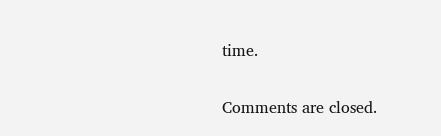time.

Comments are closed.